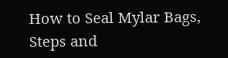How to Seal Mylar Bags, Steps and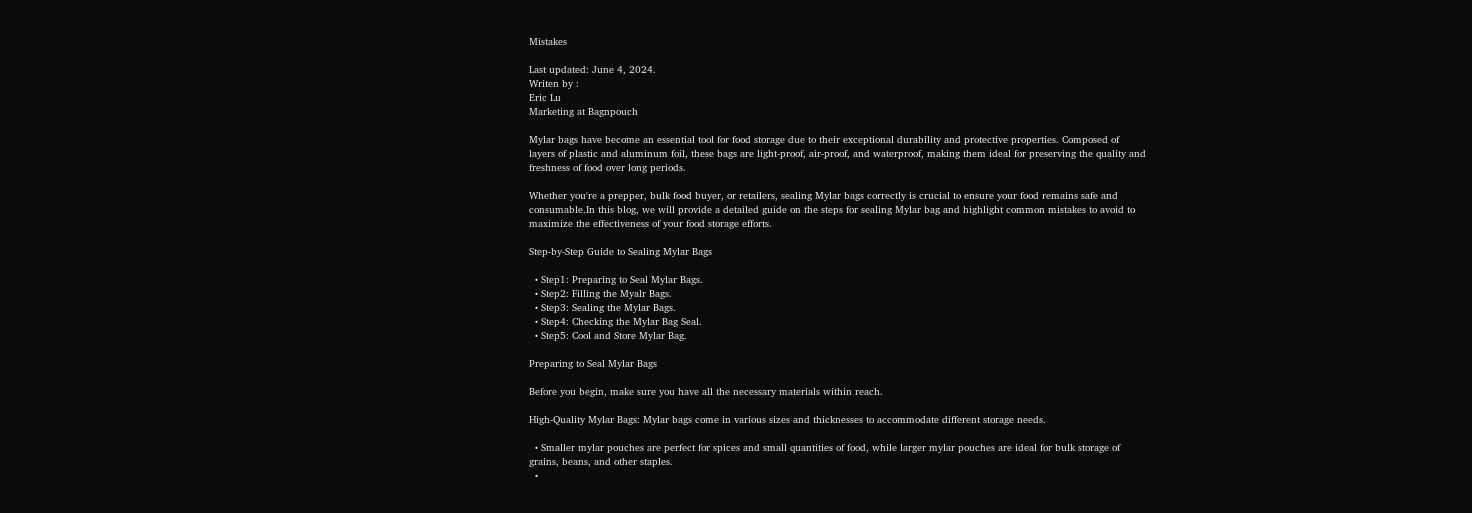Mistakes

Last updated: June 4, 2024.
Writen by :
Eric Lu
Marketing at Bagnpouch

Mylar bags have become an essential tool for food storage due to their exceptional durability and protective properties. Composed of layers of plastic and aluminum foil, these bags are light-proof, air-proof, and waterproof, making them ideal for preserving the quality and freshness of food over long periods.

Whether you're a prepper, bulk food buyer, or retailers, sealing Mylar bags correctly is crucial to ensure your food remains safe and consumable.In this blog, we will provide a detailed guide on the steps for sealing Mylar bag and highlight common mistakes to avoid to maximize the effectiveness of your food storage efforts.

Step-by-Step Guide to Sealing Mylar Bags

  • Step1: Preparing to Seal Mylar Bags.
  • Step2: Filling the Myalr Bags.
  • Step3: Sealing the Mylar Bags.
  • Step4: Checking the Mylar Bag Seal.
  • Step5: Cool and Store Mylar Bag.

Preparing to Seal Mylar Bags

Before you begin, make sure you have all the necessary materials within reach.

High-Quality Mylar Bags: Mylar bags come in various sizes and thicknesses to accommodate different storage needs.

  • Smaller mylar pouches are perfect for spices and small quantities of food, while larger mylar pouches are ideal for bulk storage of grains, beans, and other staples.
  •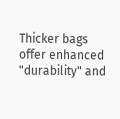Thicker bags offer enhanced "durability" and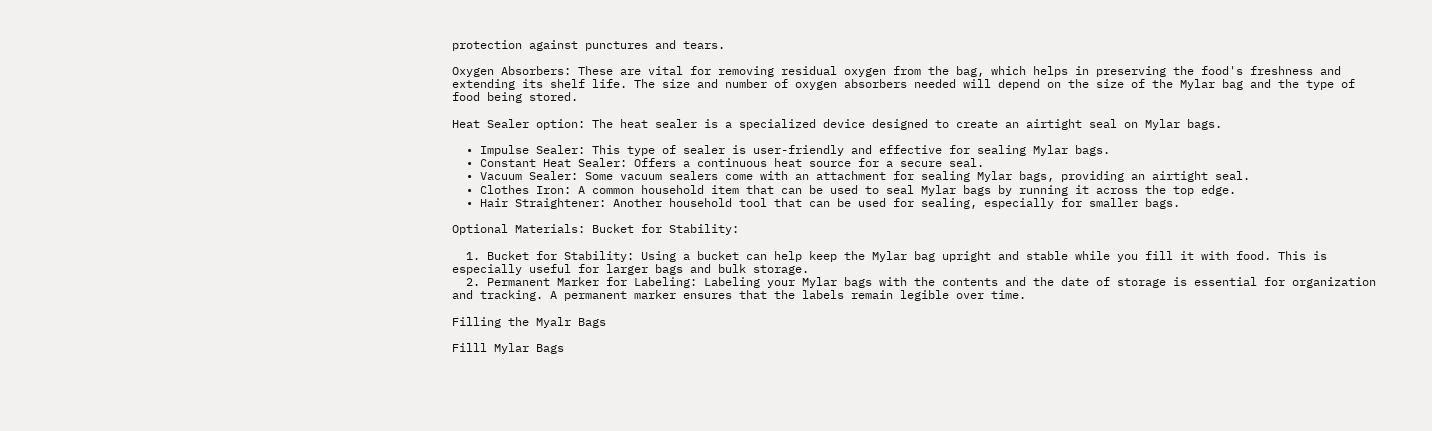protection against punctures and tears.

Oxygen Absorbers: These are vital for removing residual oxygen from the bag, which helps in preserving the food's freshness and extending its shelf life. The size and number of oxygen absorbers needed will depend on the size of the Mylar bag and the type of food being stored.

Heat Sealer option: The heat sealer is a specialized device designed to create an airtight seal on Mylar bags.

  • Impulse Sealer: This type of sealer is user-friendly and effective for sealing Mylar bags.
  • Constant Heat Sealer: Offers a continuous heat source for a secure seal.
  • Vacuum Sealer: Some vacuum sealers come with an attachment for sealing Mylar bags, providing an airtight seal.
  • Clothes Iron: A common household item that can be used to seal Mylar bags by running it across the top edge.
  • Hair Straightener: Another household tool that can be used for sealing, especially for smaller bags.

Optional Materials: Bucket for Stability:

  1. Bucket for Stability: Using a bucket can help keep the Mylar bag upright and stable while you fill it with food. This is especially useful for larger bags and bulk storage.
  2. Permanent Marker for Labeling: Labeling your Mylar bags with the contents and the date of storage is essential for organization and tracking. A permanent marker ensures that the labels remain legible over time.

Filling the Myalr Bags

Filll Mylar Bags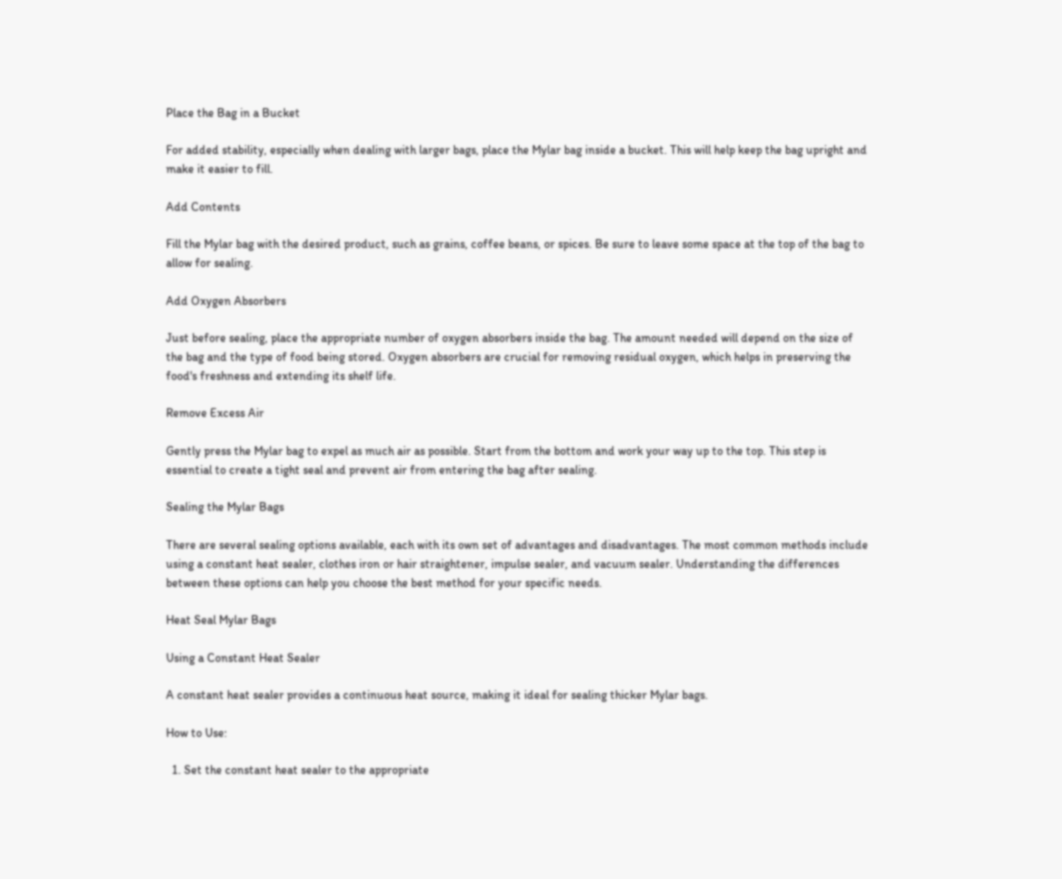Place the Bag in a Bucket

For added stability, especially when dealing with larger bags, place the Mylar bag inside a bucket. This will help keep the bag upright and make it easier to fill.

Add Contents

Fill the Mylar bag with the desired product, such as grains, coffee beans, or spices. Be sure to leave some space at the top of the bag to allow for sealing.

Add Oxygen Absorbers

Just before sealing, place the appropriate number of oxygen absorbers inside the bag. The amount needed will depend on the size of the bag and the type of food being stored. Oxygen absorbers are crucial for removing residual oxygen, which helps in preserving the food's freshness and extending its shelf life.

Remove Excess Air

Gently press the Mylar bag to expel as much air as possible. Start from the bottom and work your way up to the top. This step is essential to create a tight seal and prevent air from entering the bag after sealing.

Sealing the Mylar Bags

There are several sealing options available, each with its own set of advantages and disadvantages. The most common methods include using a constant heat sealer, clothes iron or hair straightener, impulse sealer, and vacuum sealer. Understanding the differences between these options can help you choose the best method for your specific needs.

Heat Seal Mylar Bags

Using a Constant Heat Sealer

A constant heat sealer provides a continuous heat source, making it ideal for sealing thicker Mylar bags.

How to Use:

  1. Set the constant heat sealer to the appropriate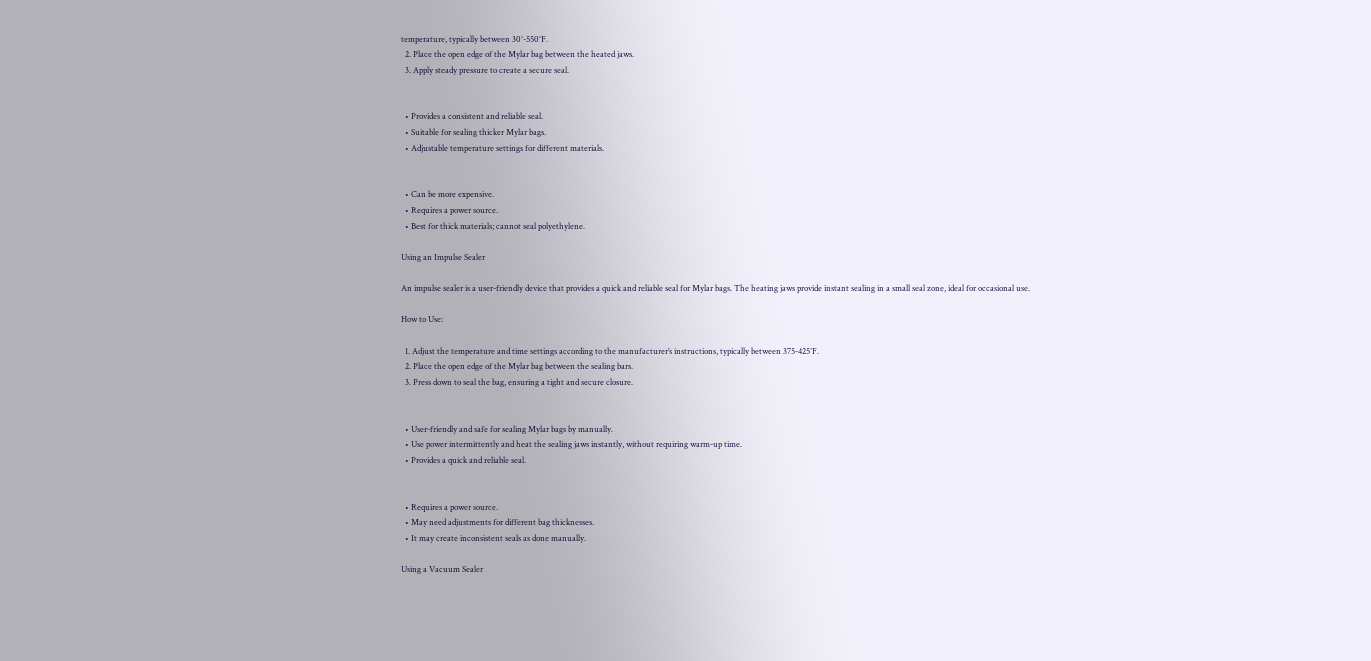temperature, typically between 30°-550°F.
  2. Place the open edge of the Mylar bag between the heated jaws.
  3. Apply steady pressure to create a secure seal.


  • Provides a consistent and reliable seal.
  • Suitable for sealing thicker Mylar bags.
  • Adjustable temperature settings for different materials.


  • Can be more expensive.
  • Requires a power source.
  • Best for thick materials; cannot seal polyethylene.

Using an Impulse Sealer

An impulse sealer is a user-friendly device that provides a quick and reliable seal for Mylar bags. The heating jaws provide instant sealing in a small seal zone, ideal for occasional use.

How to Use:

  1. Adjust the temperature and time settings according to the manufacturer’s instructions, typically between 375-425°F.
  2. Place the open edge of the Mylar bag between the sealing bars.
  3. Press down to seal the bag, ensuring a tight and secure closure.


  • User-friendly and safe for sealing Mylar bags by manually.
  • Use power intermittently and heat the sealing jaws instantly, without requiring warm-up time.
  • Provides a quick and reliable seal.


  • Requires a power source.
  • May need adjustments for different bag thicknesses.
  • It may create inconsistent seals as done manually.

Using a Vacuum Sealer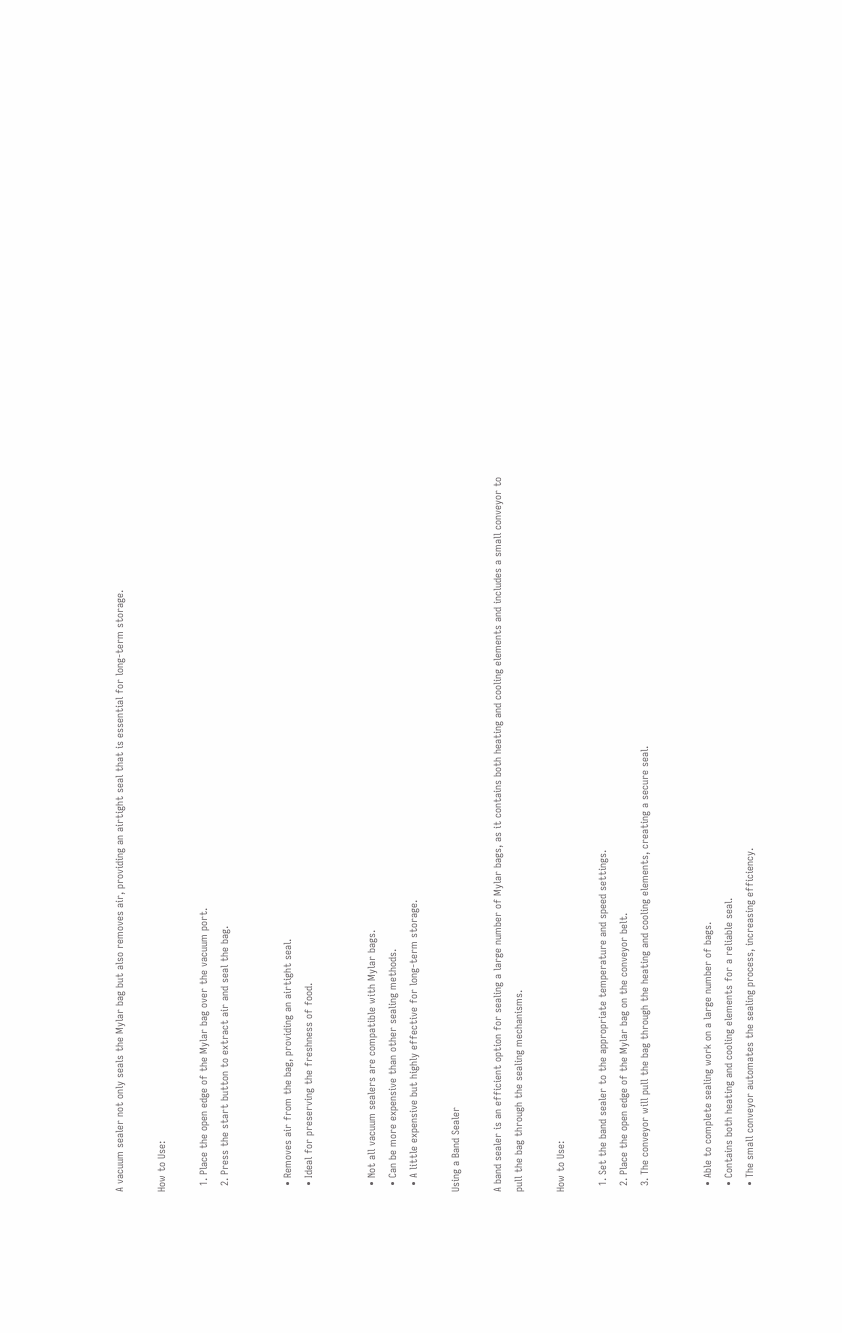A vacuum sealer not only seals the Mylar bag but also removes air, providing an airtight seal that is essential for long-term storage.

How to Use:

  1. Place the open edge of the Mylar bag over the vacuum port.
  2. Press the start button to extract air and seal the bag.


  • Removes air from the bag, providing an airtight seal.
  • Ideal for preserving the freshness of food.


  • Not all vacuum sealers are compatible with Mylar bags.
  • Can be more expensive than other sealing methods.
  • A little expensive but highly effective for long-term storage.

Using a Band Sealer

A band sealer is an efficient option for sealing a large number of Mylar bags, as it contains both heating and cooling elements and includes a small conveyor to pull the bag through the sealing mechanisms.

How to Use:

  1. Set the band sealer to the appropriate temperature and speed settings.
  2. Place the open edge of the Mylar bag on the conveyor belt.
  3. The conveyor will pull the bag through the heating and cooling elements, creating a secure seal.


  • Able to complete sealing work on a large number of bags.
  • Contains both heating and cooling elements for a reliable seal.
  • The small conveyor automates the sealing process, increasing efficiency.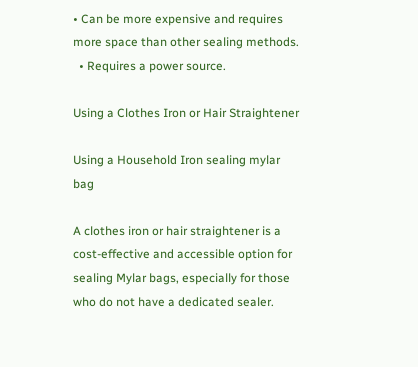• Can be more expensive and requires more space than other sealing methods.
  • Requires a power source.

Using a Clothes Iron or Hair Straightener

Using a Household Iron sealing mylar bag

A clothes iron or hair straightener is a cost-effective and accessible option for sealing Mylar bags, especially for those who do not have a dedicated sealer.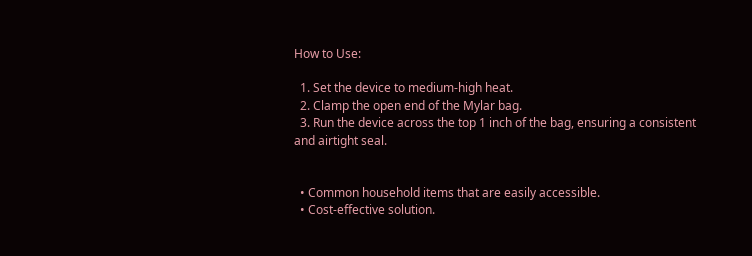How to Use:

  1. Set the device to medium-high heat.
  2. Clamp the open end of the Mylar bag.
  3. Run the device across the top 1 inch of the bag, ensuring a consistent and airtight seal.


  • Common household items that are easily accessible.
  • Cost-effective solution.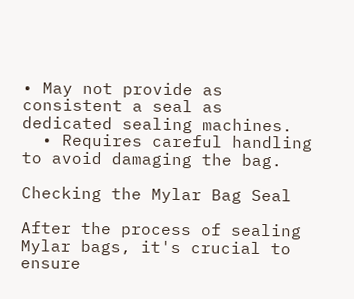• May not provide as consistent a seal as dedicated sealing machines.
  • Requires careful handling to avoid damaging the bag.

Checking the Mylar Bag Seal

After the process of sealing Mylar bags, it's crucial to ensure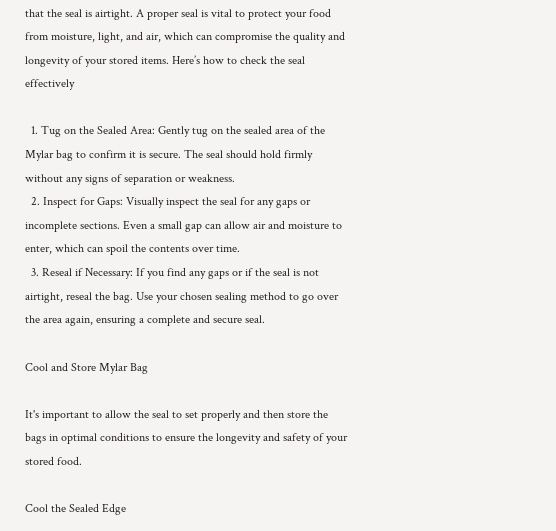that the seal is airtight. A proper seal is vital to protect your food from moisture, light, and air, which can compromise the quality and longevity of your stored items. Here’s how to check the seal effectively

  1. Tug on the Sealed Area: Gently tug on the sealed area of the Mylar bag to confirm it is secure. The seal should hold firmly without any signs of separation or weakness.
  2. Inspect for Gaps: Visually inspect the seal for any gaps or incomplete sections. Even a small gap can allow air and moisture to enter, which can spoil the contents over time.
  3. Reseal if Necessary: If you find any gaps or if the seal is not airtight, reseal the bag. Use your chosen sealing method to go over the area again, ensuring a complete and secure seal.

Cool and Store Mylar Bag

It's important to allow the seal to set properly and then store the bags in optimal conditions to ensure the longevity and safety of your stored food.

Cool the Sealed Edge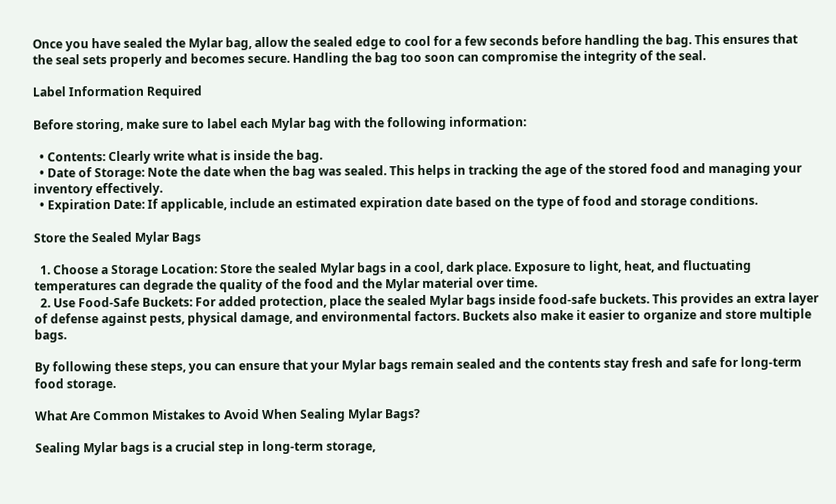Once you have sealed the Mylar bag, allow the sealed edge to cool for a few seconds before handling the bag. This ensures that the seal sets properly and becomes secure. Handling the bag too soon can compromise the integrity of the seal.

Label Information Required

Before storing, make sure to label each Mylar bag with the following information:

  • Contents: Clearly write what is inside the bag.
  • Date of Storage: Note the date when the bag was sealed. This helps in tracking the age of the stored food and managing your inventory effectively.
  • Expiration Date: If applicable, include an estimated expiration date based on the type of food and storage conditions.

Store the Sealed Mylar Bags

  1. Choose a Storage Location: Store the sealed Mylar bags in a cool, dark place. Exposure to light, heat, and fluctuating temperatures can degrade the quality of the food and the Mylar material over time.
  2. Use Food-Safe Buckets: For added protection, place the sealed Mylar bags inside food-safe buckets. This provides an extra layer of defense against pests, physical damage, and environmental factors. Buckets also make it easier to organize and store multiple bags.

By following these steps, you can ensure that your Mylar bags remain sealed and the contents stay fresh and safe for long-term food storage.

What Are Common Mistakes to Avoid When Sealing Mylar Bags?

Sealing Mylar bags is a crucial step in long-term storage,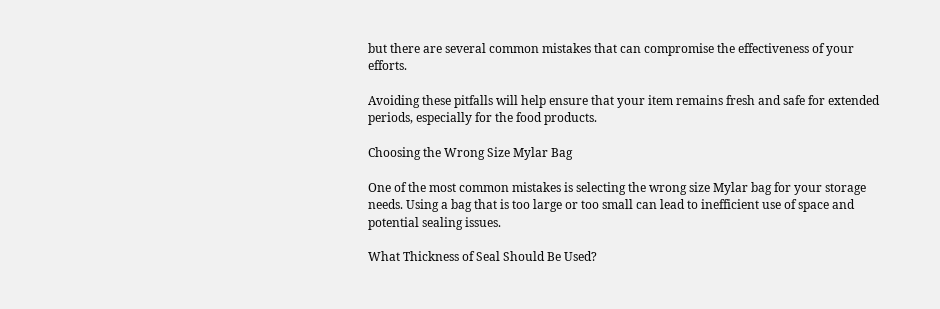but there are several common mistakes that can compromise the effectiveness of your efforts.

Avoiding these pitfalls will help ensure that your item remains fresh and safe for extended periods, especially for the food products.

Choosing the Wrong Size Mylar Bag

One of the most common mistakes is selecting the wrong size Mylar bag for your storage needs. Using a bag that is too large or too small can lead to inefficient use of space and potential sealing issues.

What Thickness of Seal Should Be Used?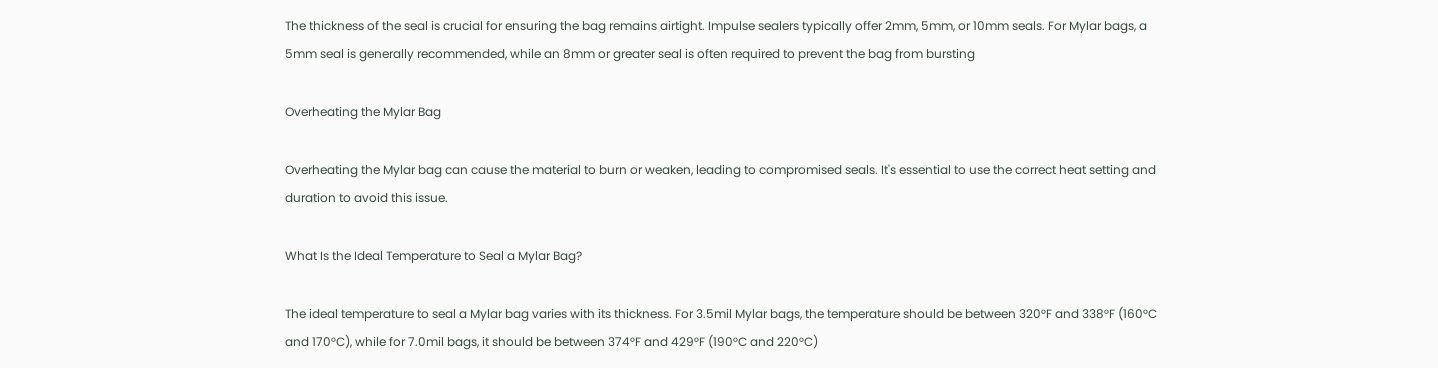The thickness of the seal is crucial for ensuring the bag remains airtight. Impulse sealers typically offer 2mm, 5mm, or 10mm seals. For Mylar bags, a 5mm seal is generally recommended, while an 8mm or greater seal is often required to prevent the bag from bursting

Overheating the Mylar Bag

Overheating the Mylar bag can cause the material to burn or weaken, leading to compromised seals. It's essential to use the correct heat setting and duration to avoid this issue.

What Is the Ideal Temperature to Seal a Mylar Bag?

The ideal temperature to seal a Mylar bag varies with its thickness. For 3.5mil Mylar bags, the temperature should be between 320°F and 338°F (160°C and 170°C), while for 7.0mil bags, it should be between 374°F and 429°F (190°C and 220°C)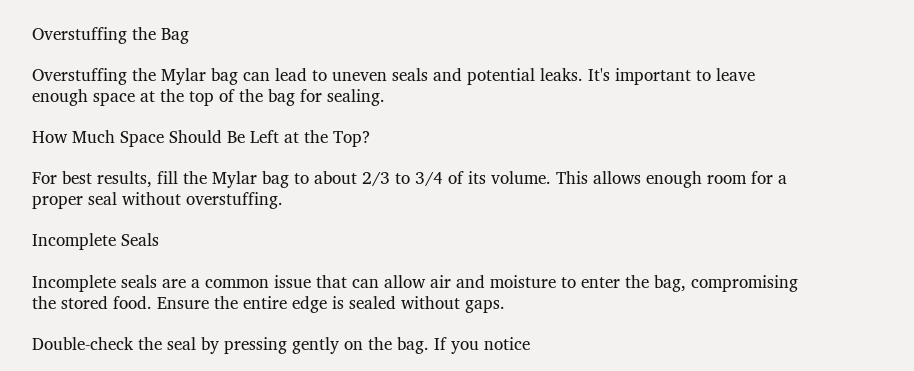Overstuffing the Bag

Overstuffing the Mylar bag can lead to uneven seals and potential leaks. It's important to leave enough space at the top of the bag for sealing.

How Much Space Should Be Left at the Top?

For best results, fill the Mylar bag to about 2/3 to 3/4 of its volume. This allows enough room for a proper seal without overstuffing.

Incomplete Seals

Incomplete seals are a common issue that can allow air and moisture to enter the bag, compromising the stored food. Ensure the entire edge is sealed without gaps.

Double-check the seal by pressing gently on the bag. If you notice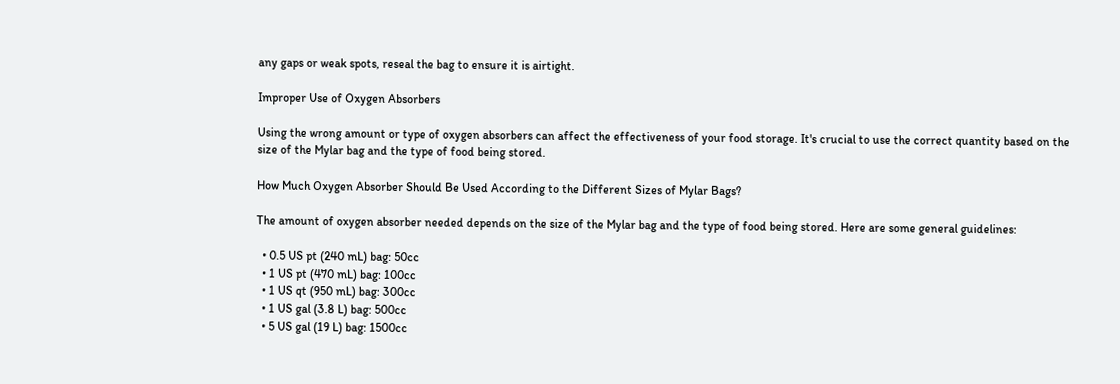any gaps or weak spots, reseal the bag to ensure it is airtight.

Improper Use of Oxygen Absorbers

Using the wrong amount or type of oxygen absorbers can affect the effectiveness of your food storage. It's crucial to use the correct quantity based on the size of the Mylar bag and the type of food being stored.

How Much Oxygen Absorber Should Be Used According to the Different Sizes of Mylar Bags?

The amount of oxygen absorber needed depends on the size of the Mylar bag and the type of food being stored. Here are some general guidelines:

  • 0.5 US pt (240 mL) bag: 50cc
  • 1 US pt (470 mL) bag: 100cc
  • 1 US qt (950 mL) bag: 300cc
  • 1 US gal (3.8 L) bag: 500cc
  • 5 US gal (19 L) bag: 1500cc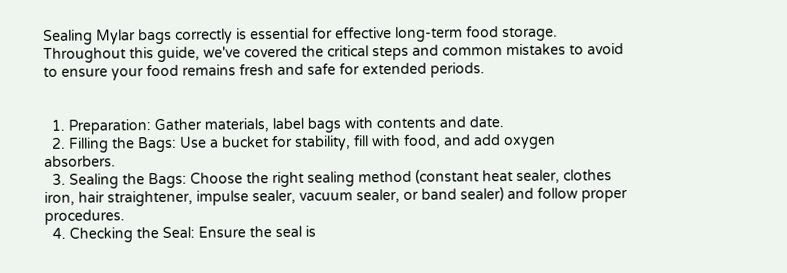Sealing Mylar bags correctly is essential for effective long-term food storage. Throughout this guide, we've covered the critical steps and common mistakes to avoid to ensure your food remains fresh and safe for extended periods.


  1. Preparation: Gather materials, label bags with contents and date.
  2. Filling the Bags: Use a bucket for stability, fill with food, and add oxygen absorbers.
  3. Sealing the Bags: Choose the right sealing method (constant heat sealer, clothes iron, hair straightener, impulse sealer, vacuum sealer, or band sealer) and follow proper procedures.
  4. Checking the Seal: Ensure the seal is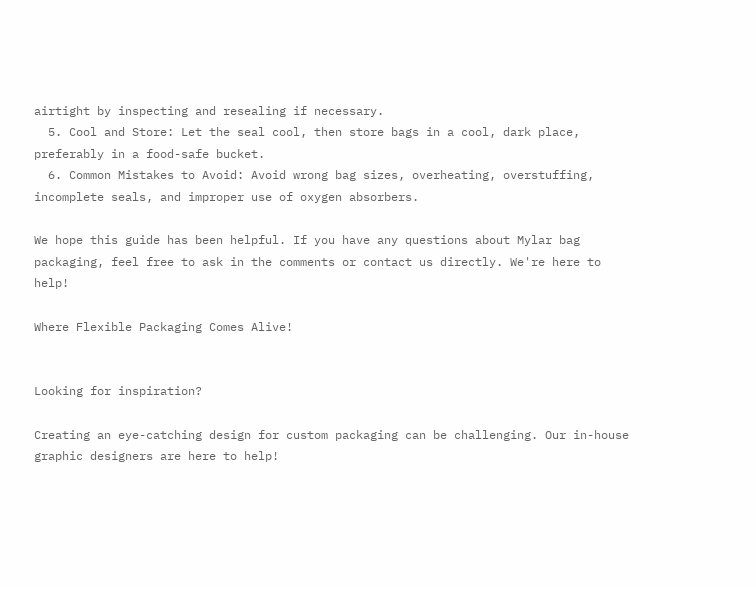airtight by inspecting and resealing if necessary.
  5. Cool and Store: Let the seal cool, then store bags in a cool, dark place, preferably in a food-safe bucket.
  6. Common Mistakes to Avoid: Avoid wrong bag sizes, overheating, overstuffing, incomplete seals, and improper use of oxygen absorbers.

We hope this guide has been helpful. If you have any questions about Mylar bag packaging, feel free to ask in the comments or contact us directly. We're here to help!

Where Flexible Packaging Comes Alive!


Looking for inspiration?

Creating an eye-catching design for custom packaging can be challenging. Our in-house graphic designers are here to help!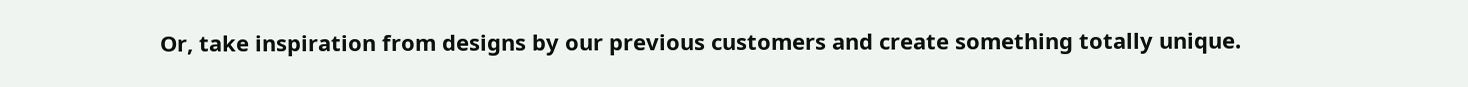Or, take inspiration from designs by our previous customers and create something totally unique.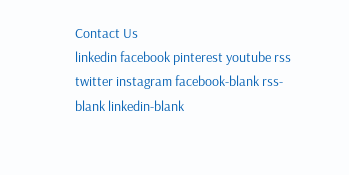Contact Us
linkedin facebook pinterest youtube rss twitter instagram facebook-blank rss-blank linkedin-blank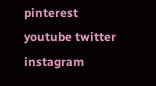pinterest youtube twitter instagram